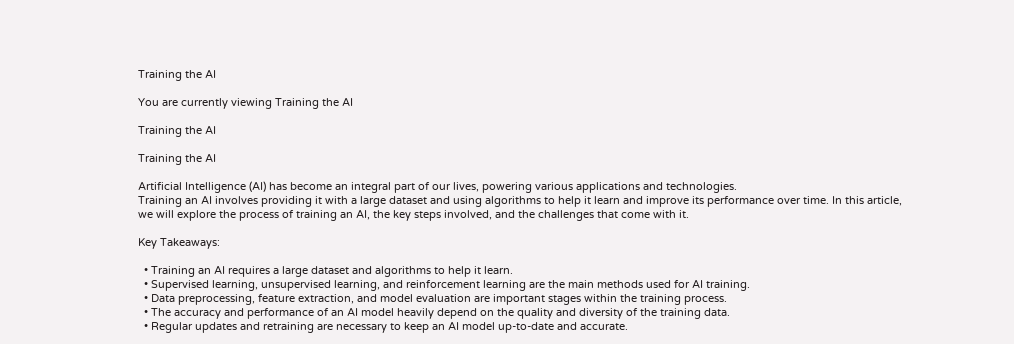Training the AI

You are currently viewing Training the AI

Training the AI

Training the AI

Artificial Intelligence (AI) has become an integral part of our lives, powering various applications and technologies.
Training an AI involves providing it with a large dataset and using algorithms to help it learn and improve its performance over time. In this article, we will explore the process of training an AI, the key steps involved, and the challenges that come with it.

Key Takeaways:

  • Training an AI requires a large dataset and algorithms to help it learn.
  • Supervised learning, unsupervised learning, and reinforcement learning are the main methods used for AI training.
  • Data preprocessing, feature extraction, and model evaluation are important stages within the training process.
  • The accuracy and performance of an AI model heavily depend on the quality and diversity of the training data.
  • Regular updates and retraining are necessary to keep an AI model up-to-date and accurate.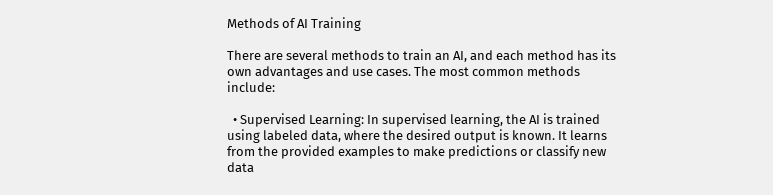Methods of AI Training

There are several methods to train an AI, and each method has its own advantages and use cases. The most common methods include:

  • Supervised Learning: In supervised learning, the AI is trained using labeled data, where the desired output is known. It learns from the provided examples to make predictions or classify new data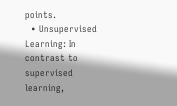points.
  • Unsupervised Learning: In contrast to supervised learning,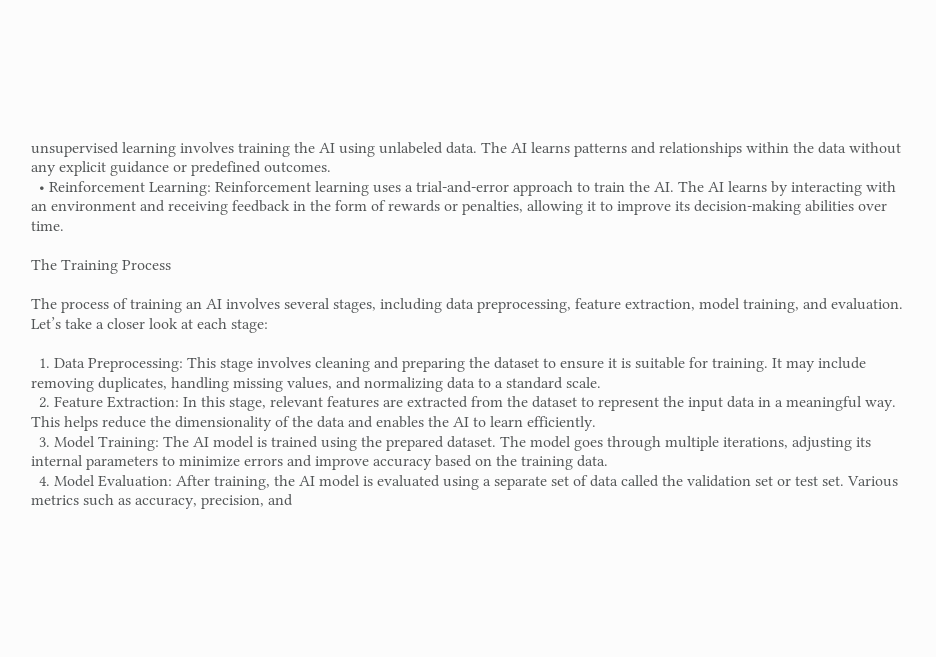unsupervised learning involves training the AI using unlabeled data. The AI learns patterns and relationships within the data without any explicit guidance or predefined outcomes.
  • Reinforcement Learning: Reinforcement learning uses a trial-and-error approach to train the AI. The AI learns by interacting with an environment and receiving feedback in the form of rewards or penalties, allowing it to improve its decision-making abilities over time.

The Training Process

The process of training an AI involves several stages, including data preprocessing, feature extraction, model training, and evaluation. Let’s take a closer look at each stage:

  1. Data Preprocessing: This stage involves cleaning and preparing the dataset to ensure it is suitable for training. It may include removing duplicates, handling missing values, and normalizing data to a standard scale.
  2. Feature Extraction: In this stage, relevant features are extracted from the dataset to represent the input data in a meaningful way. This helps reduce the dimensionality of the data and enables the AI to learn efficiently.
  3. Model Training: The AI model is trained using the prepared dataset. The model goes through multiple iterations, adjusting its internal parameters to minimize errors and improve accuracy based on the training data.
  4. Model Evaluation: After training, the AI model is evaluated using a separate set of data called the validation set or test set. Various metrics such as accuracy, precision, and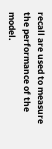recall are used to measure the performance of the model.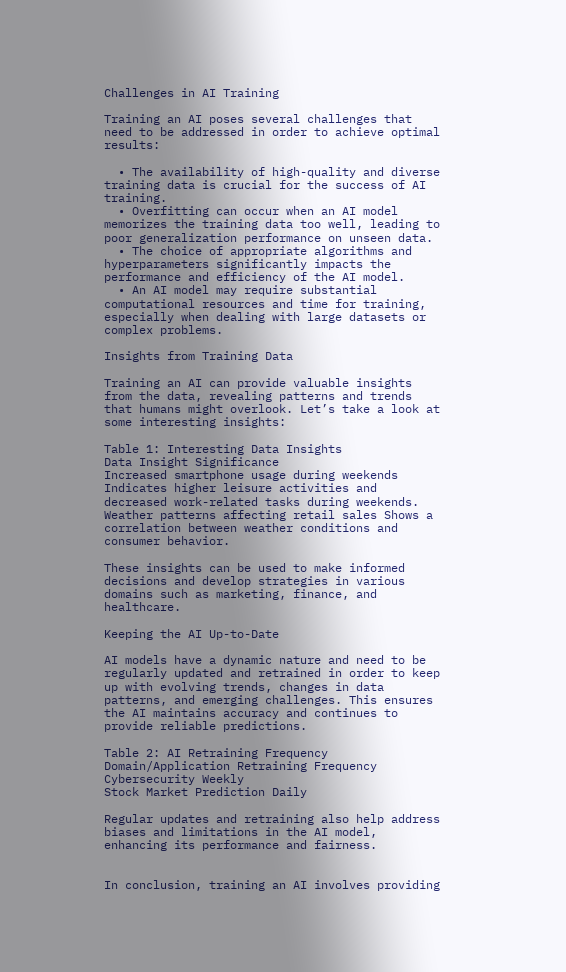Challenges in AI Training

Training an AI poses several challenges that need to be addressed in order to achieve optimal results:

  • The availability of high-quality and diverse training data is crucial for the success of AI training.
  • Overfitting can occur when an AI model memorizes the training data too well, leading to poor generalization performance on unseen data.
  • The choice of appropriate algorithms and hyperparameters significantly impacts the performance and efficiency of the AI model.
  • An AI model may require substantial computational resources and time for training, especially when dealing with large datasets or complex problems.

Insights from Training Data

Training an AI can provide valuable insights from the data, revealing patterns and trends that humans might overlook. Let’s take a look at some interesting insights:

Table 1: Interesting Data Insights
Data Insight Significance
Increased smartphone usage during weekends Indicates higher leisure activities and decreased work-related tasks during weekends.
Weather patterns affecting retail sales Shows a correlation between weather conditions and consumer behavior.

These insights can be used to make informed decisions and develop strategies in various domains such as marketing, finance, and healthcare.

Keeping the AI Up-to-Date

AI models have a dynamic nature and need to be regularly updated and retrained in order to keep up with evolving trends, changes in data patterns, and emerging challenges. This ensures the AI maintains accuracy and continues to provide reliable predictions.

Table 2: AI Retraining Frequency
Domain/Application Retraining Frequency
Cybersecurity Weekly
Stock Market Prediction Daily

Regular updates and retraining also help address biases and limitations in the AI model, enhancing its performance and fairness.


In conclusion, training an AI involves providing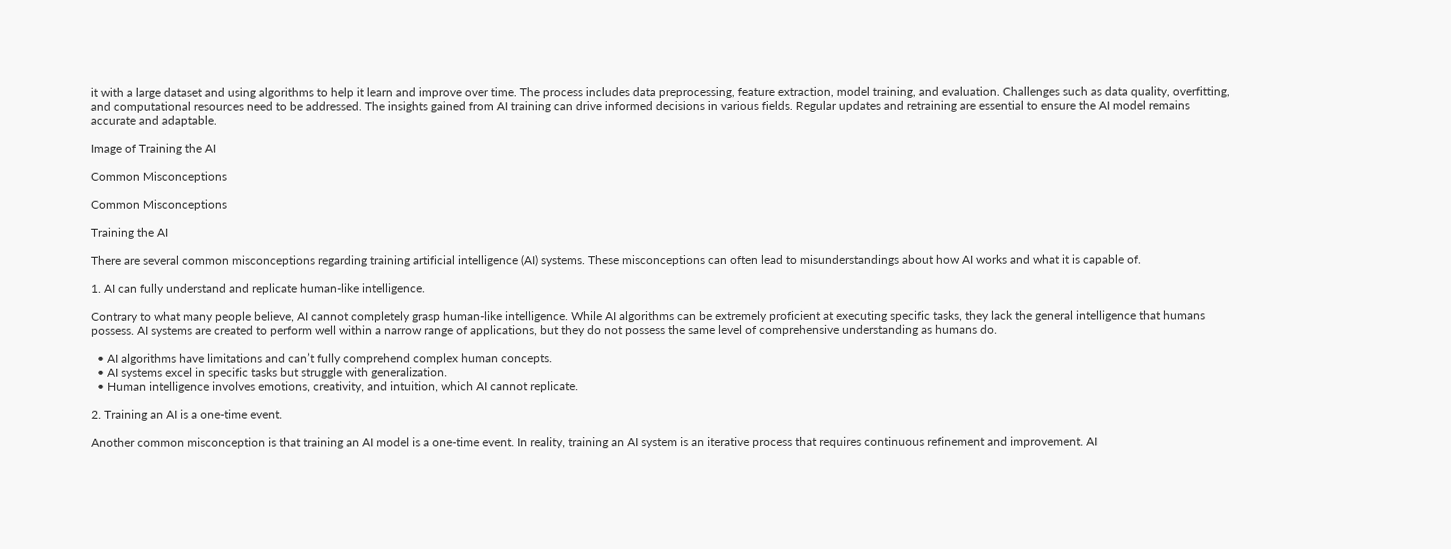it with a large dataset and using algorithms to help it learn and improve over time. The process includes data preprocessing, feature extraction, model training, and evaluation. Challenges such as data quality, overfitting, and computational resources need to be addressed. The insights gained from AI training can drive informed decisions in various fields. Regular updates and retraining are essential to ensure the AI model remains accurate and adaptable.

Image of Training the AI

Common Misconceptions

Common Misconceptions

Training the AI

There are several common misconceptions regarding training artificial intelligence (AI) systems. These misconceptions can often lead to misunderstandings about how AI works and what it is capable of.

1. AI can fully understand and replicate human-like intelligence.

Contrary to what many people believe, AI cannot completely grasp human-like intelligence. While AI algorithms can be extremely proficient at executing specific tasks, they lack the general intelligence that humans possess. AI systems are created to perform well within a narrow range of applications, but they do not possess the same level of comprehensive understanding as humans do.

  • AI algorithms have limitations and can’t fully comprehend complex human concepts.
  • AI systems excel in specific tasks but struggle with generalization.
  • Human intelligence involves emotions, creativity, and intuition, which AI cannot replicate.

2. Training an AI is a one-time event.

Another common misconception is that training an AI model is a one-time event. In reality, training an AI system is an iterative process that requires continuous refinement and improvement. AI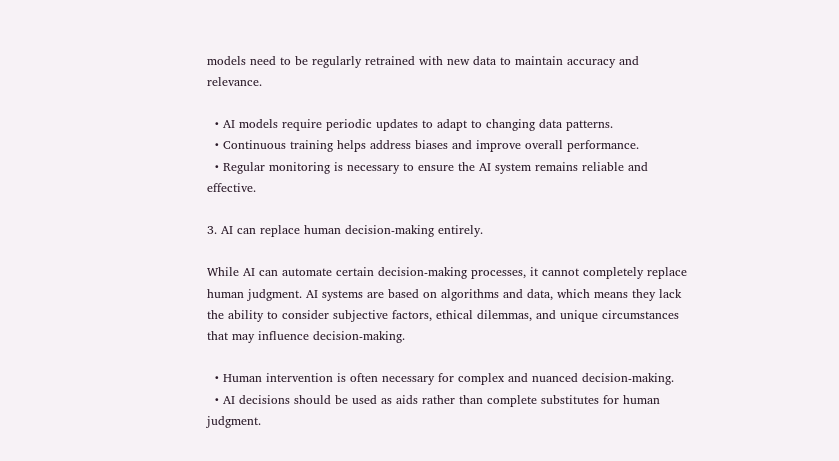models need to be regularly retrained with new data to maintain accuracy and relevance.

  • AI models require periodic updates to adapt to changing data patterns.
  • Continuous training helps address biases and improve overall performance.
  • Regular monitoring is necessary to ensure the AI system remains reliable and effective.

3. AI can replace human decision-making entirely.

While AI can automate certain decision-making processes, it cannot completely replace human judgment. AI systems are based on algorithms and data, which means they lack the ability to consider subjective factors, ethical dilemmas, and unique circumstances that may influence decision-making.

  • Human intervention is often necessary for complex and nuanced decision-making.
  • AI decisions should be used as aids rather than complete substitutes for human judgment.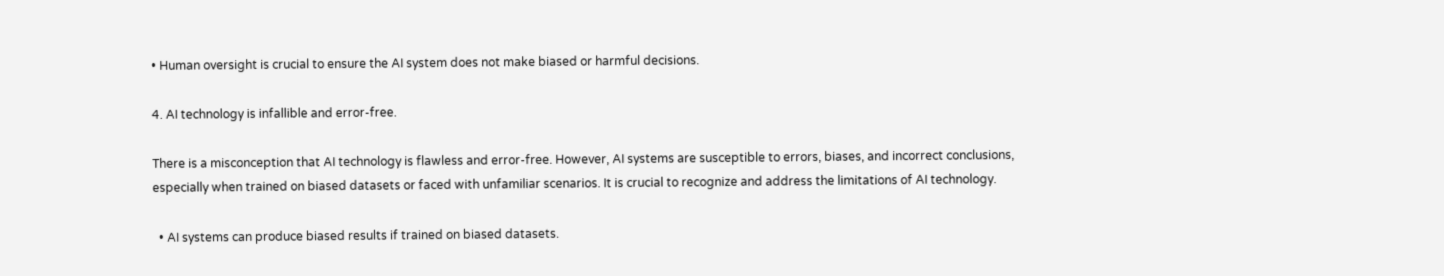• Human oversight is crucial to ensure the AI system does not make biased or harmful decisions.

4. AI technology is infallible and error-free.

There is a misconception that AI technology is flawless and error-free. However, AI systems are susceptible to errors, biases, and incorrect conclusions, especially when trained on biased datasets or faced with unfamiliar scenarios. It is crucial to recognize and address the limitations of AI technology.

  • AI systems can produce biased results if trained on biased datasets.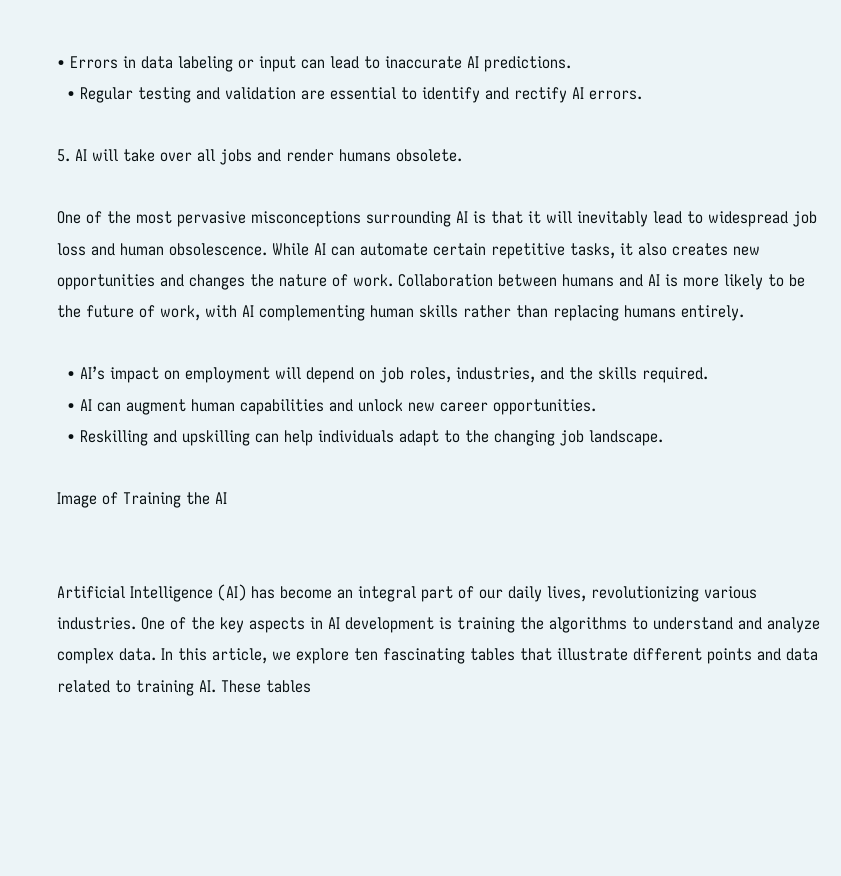• Errors in data labeling or input can lead to inaccurate AI predictions.
  • Regular testing and validation are essential to identify and rectify AI errors.

5. AI will take over all jobs and render humans obsolete.

One of the most pervasive misconceptions surrounding AI is that it will inevitably lead to widespread job loss and human obsolescence. While AI can automate certain repetitive tasks, it also creates new opportunities and changes the nature of work. Collaboration between humans and AI is more likely to be the future of work, with AI complementing human skills rather than replacing humans entirely.

  • AI’s impact on employment will depend on job roles, industries, and the skills required.
  • AI can augment human capabilities and unlock new career opportunities.
  • Reskilling and upskilling can help individuals adapt to the changing job landscape.

Image of Training the AI


Artificial Intelligence (AI) has become an integral part of our daily lives, revolutionizing various industries. One of the key aspects in AI development is training the algorithms to understand and analyze complex data. In this article, we explore ten fascinating tables that illustrate different points and data related to training AI. These tables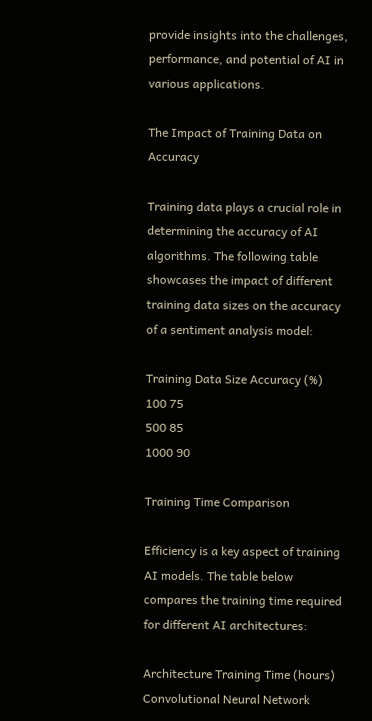provide insights into the challenges, performance, and potential of AI in various applications.

The Impact of Training Data on Accuracy

Training data plays a crucial role in determining the accuracy of AI algorithms. The following table showcases the impact of different training data sizes on the accuracy of a sentiment analysis model:

Training Data Size Accuracy (%)
100 75
500 85
1000 90

Training Time Comparison

Efficiency is a key aspect of training AI models. The table below compares the training time required for different AI architectures:

Architecture Training Time (hours)
Convolutional Neural Network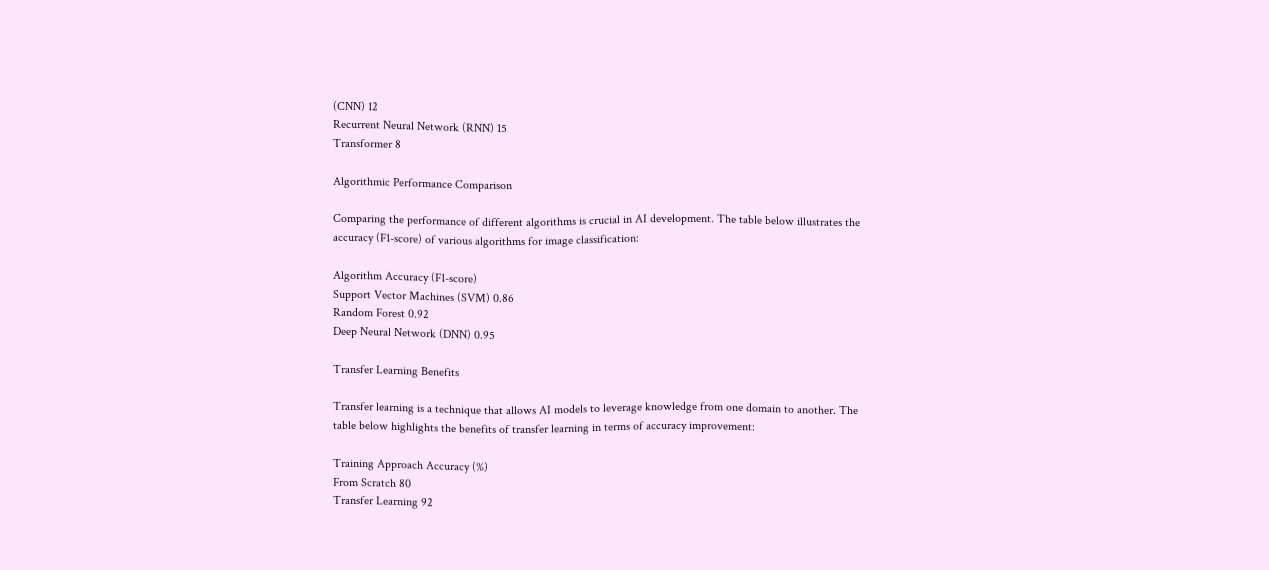(CNN) 12
Recurrent Neural Network (RNN) 15
Transformer 8

Algorithmic Performance Comparison

Comparing the performance of different algorithms is crucial in AI development. The table below illustrates the accuracy (F1-score) of various algorithms for image classification:

Algorithm Accuracy (F1-score)
Support Vector Machines (SVM) 0.86
Random Forest 0.92
Deep Neural Network (DNN) 0.95

Transfer Learning Benefits

Transfer learning is a technique that allows AI models to leverage knowledge from one domain to another. The table below highlights the benefits of transfer learning in terms of accuracy improvement:

Training Approach Accuracy (%)
From Scratch 80
Transfer Learning 92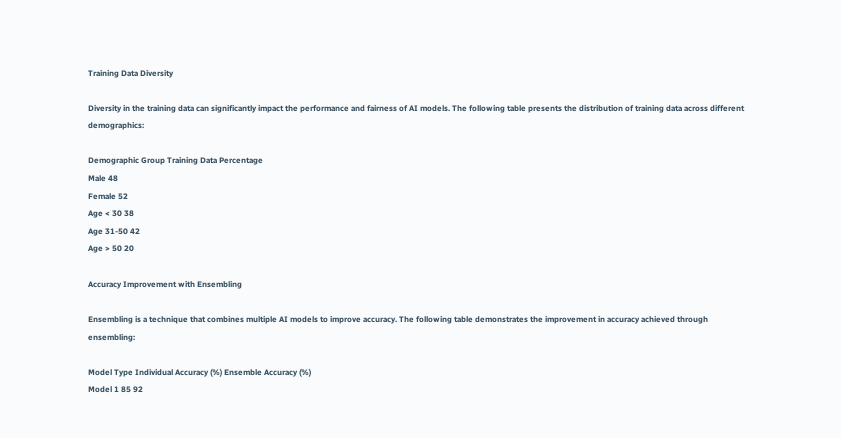Training Data Diversity

Diversity in the training data can significantly impact the performance and fairness of AI models. The following table presents the distribution of training data across different demographics:

Demographic Group Training Data Percentage
Male 48
Female 52
Age < 30 38
Age 31-50 42
Age > 50 20

Accuracy Improvement with Ensembling

Ensembling is a technique that combines multiple AI models to improve accuracy. The following table demonstrates the improvement in accuracy achieved through ensembling:

Model Type Individual Accuracy (%) Ensemble Accuracy (%)
Model 1 85 92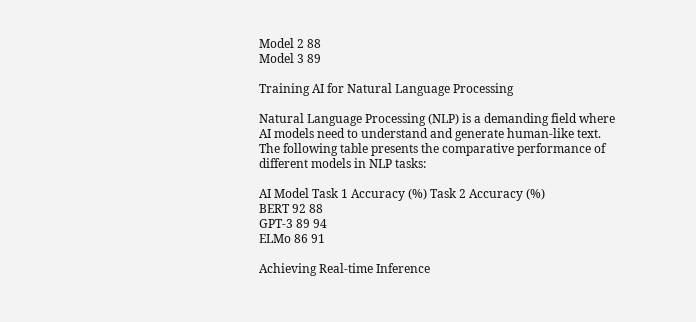Model 2 88
Model 3 89

Training AI for Natural Language Processing

Natural Language Processing (NLP) is a demanding field where AI models need to understand and generate human-like text. The following table presents the comparative performance of different models in NLP tasks:

AI Model Task 1 Accuracy (%) Task 2 Accuracy (%)
BERT 92 88
GPT-3 89 94
ELMo 86 91

Achieving Real-time Inference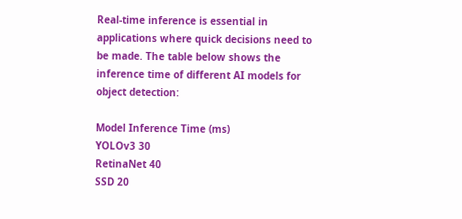Real-time inference is essential in applications where quick decisions need to be made. The table below shows the inference time of different AI models for object detection:

Model Inference Time (ms)
YOLOv3 30
RetinaNet 40
SSD 20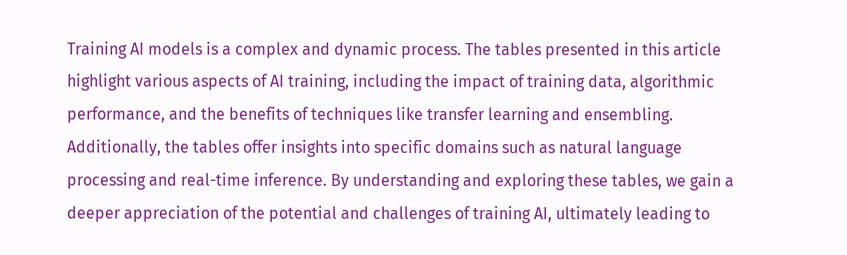Training AI models is a complex and dynamic process. The tables presented in this article highlight various aspects of AI training, including the impact of training data, algorithmic performance, and the benefits of techniques like transfer learning and ensembling. Additionally, the tables offer insights into specific domains such as natural language processing and real-time inference. By understanding and exploring these tables, we gain a deeper appreciation of the potential and challenges of training AI, ultimately leading to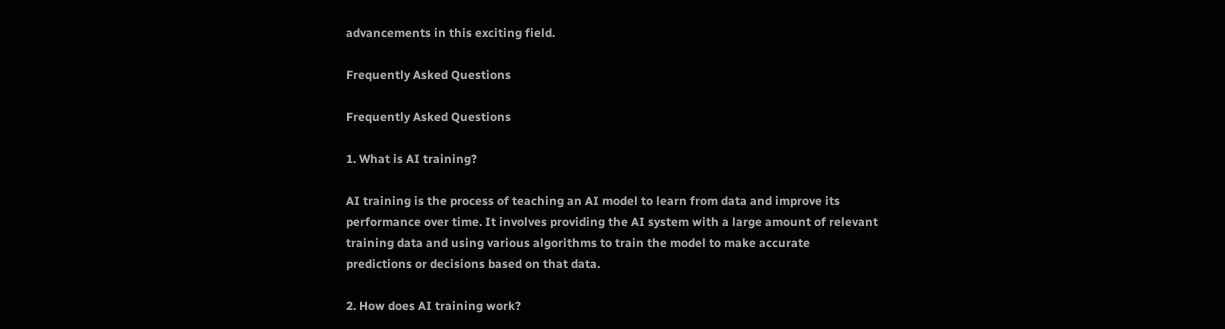advancements in this exciting field.

Frequently Asked Questions

Frequently Asked Questions

1. What is AI training?

AI training is the process of teaching an AI model to learn from data and improve its performance over time. It involves providing the AI system with a large amount of relevant training data and using various algorithms to train the model to make accurate predictions or decisions based on that data.

2. How does AI training work?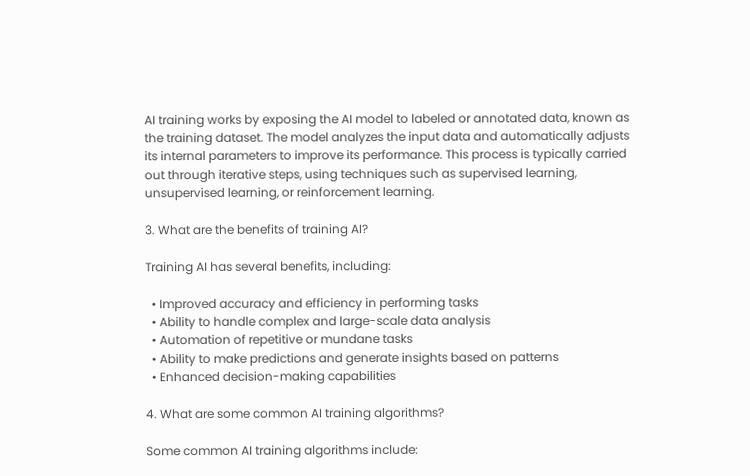AI training works by exposing the AI model to labeled or annotated data, known as the training dataset. The model analyzes the input data and automatically adjusts its internal parameters to improve its performance. This process is typically carried out through iterative steps, using techniques such as supervised learning, unsupervised learning, or reinforcement learning.

3. What are the benefits of training AI?

Training AI has several benefits, including:

  • Improved accuracy and efficiency in performing tasks
  • Ability to handle complex and large-scale data analysis
  • Automation of repetitive or mundane tasks
  • Ability to make predictions and generate insights based on patterns
  • Enhanced decision-making capabilities

4. What are some common AI training algorithms?

Some common AI training algorithms include: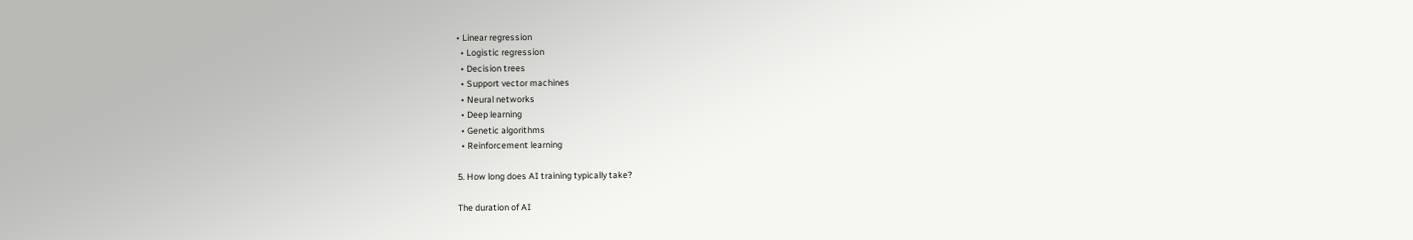• Linear regression
  • Logistic regression
  • Decision trees
  • Support vector machines
  • Neural networks
  • Deep learning
  • Genetic algorithms
  • Reinforcement learning

5. How long does AI training typically take?

The duration of AI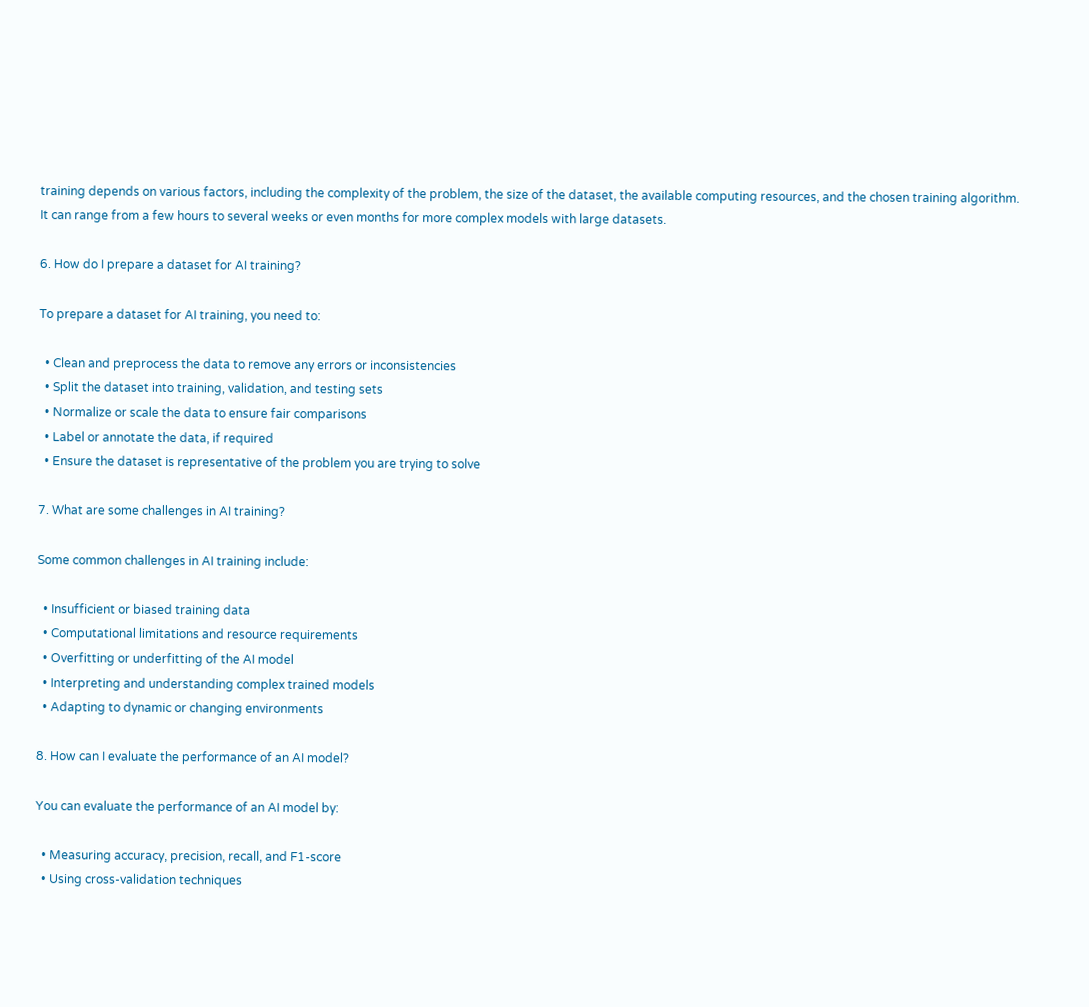training depends on various factors, including the complexity of the problem, the size of the dataset, the available computing resources, and the chosen training algorithm. It can range from a few hours to several weeks or even months for more complex models with large datasets.

6. How do I prepare a dataset for AI training?

To prepare a dataset for AI training, you need to:

  • Clean and preprocess the data to remove any errors or inconsistencies
  • Split the dataset into training, validation, and testing sets
  • Normalize or scale the data to ensure fair comparisons
  • Label or annotate the data, if required
  • Ensure the dataset is representative of the problem you are trying to solve

7. What are some challenges in AI training?

Some common challenges in AI training include:

  • Insufficient or biased training data
  • Computational limitations and resource requirements
  • Overfitting or underfitting of the AI model
  • Interpreting and understanding complex trained models
  • Adapting to dynamic or changing environments

8. How can I evaluate the performance of an AI model?

You can evaluate the performance of an AI model by:

  • Measuring accuracy, precision, recall, and F1-score
  • Using cross-validation techniques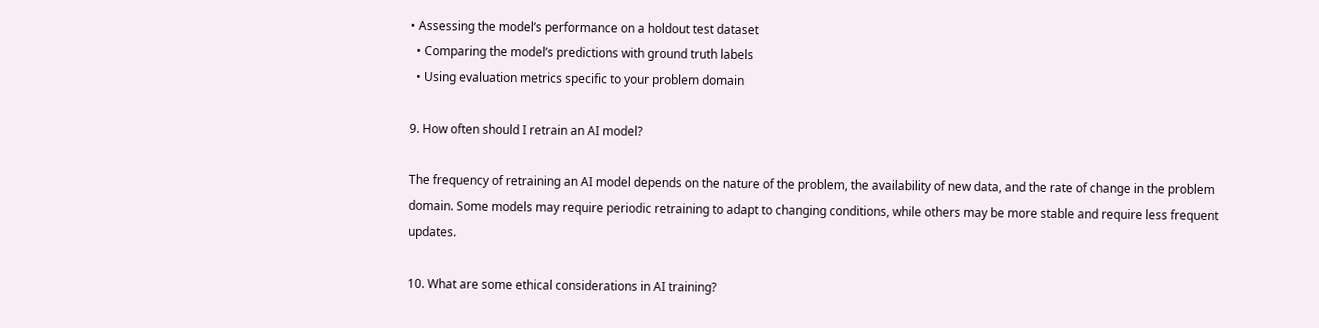• Assessing the model’s performance on a holdout test dataset
  • Comparing the model’s predictions with ground truth labels
  • Using evaluation metrics specific to your problem domain

9. How often should I retrain an AI model?

The frequency of retraining an AI model depends on the nature of the problem, the availability of new data, and the rate of change in the problem domain. Some models may require periodic retraining to adapt to changing conditions, while others may be more stable and require less frequent updates.

10. What are some ethical considerations in AI training?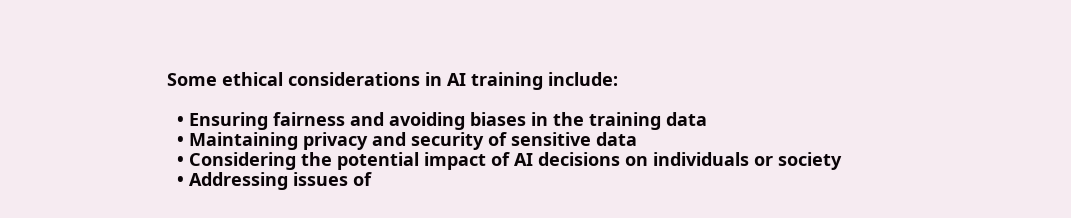Some ethical considerations in AI training include:

  • Ensuring fairness and avoiding biases in the training data
  • Maintaining privacy and security of sensitive data
  • Considering the potential impact of AI decisions on individuals or society
  • Addressing issues of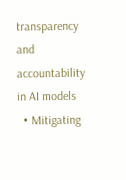transparency and accountability in AI models
  • Mitigating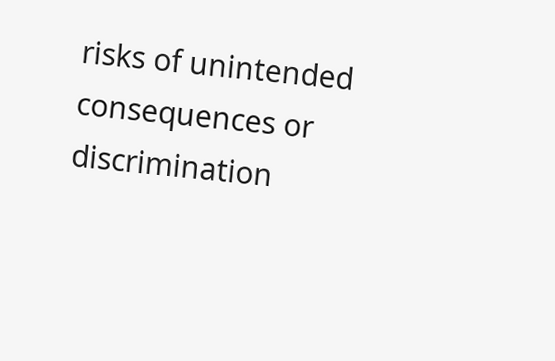risks of unintended consequences or discrimination